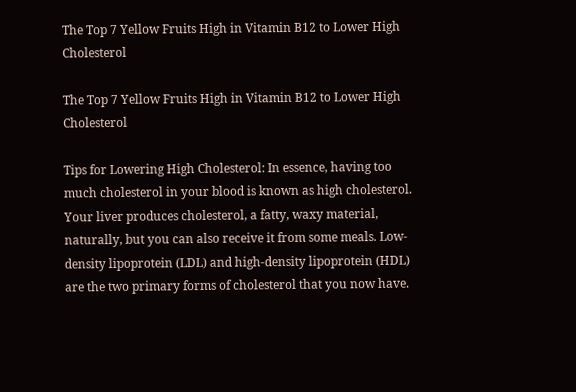The Top 7 Yellow Fruits High in Vitamin B12 to Lower High Cholesterol

The Top 7 Yellow Fruits High in Vitamin B12 to Lower High Cholesterol

Tips for Lowering High Cholesterol: In essence, having too much cholesterol in your blood is known as high cholesterol. Your liver produces cholesterol, a fatty, waxy material, naturally, but you can also receive it from some meals. Low-density lipoprotein (LDL) and high-density lipoprotein (HDL) are the two primary forms of cholesterol that you now have.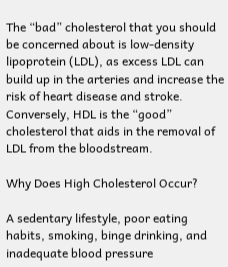The “bad” cholesterol that you should be concerned about is low-density lipoprotein (LDL), as excess LDL can build up in the arteries and increase the risk of heart disease and stroke. Conversely, HDL is the “good” cholesterol that aids in the removal of LDL from the bloodstream.

Why Does High Cholesterol Occur?

A sedentary lifestyle, poor eating habits, smoking, binge drinking, and inadequate blood pressure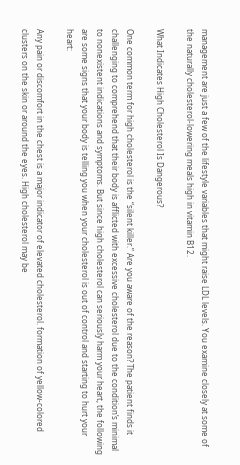management are just a few of the lifestyle variables that might raise LDL levels. You examine closely at some of the naturally cholesterol-lowering meals high in vitamin B12.

What Indicates High Cholesterol Is Dangerous?

One common term for high cholesterol is the “silent killer.” Are you aware of the reason? The patient finds it challenging to comprehend that their body is afflicted with excessive cholesterol due to the condition’s minimal to nonexistent indications and symptoms. But since high cholesterol can seriously harm your heart, the following are some signs that your body is telling you when your cholesterol is out of control and starting to hurt your heart:

Any pain or discomfort in the chest is a major indicator of elevated cholesterol. formation of yellow-colored clusters on the skin or around the eyes. High cholesterol may be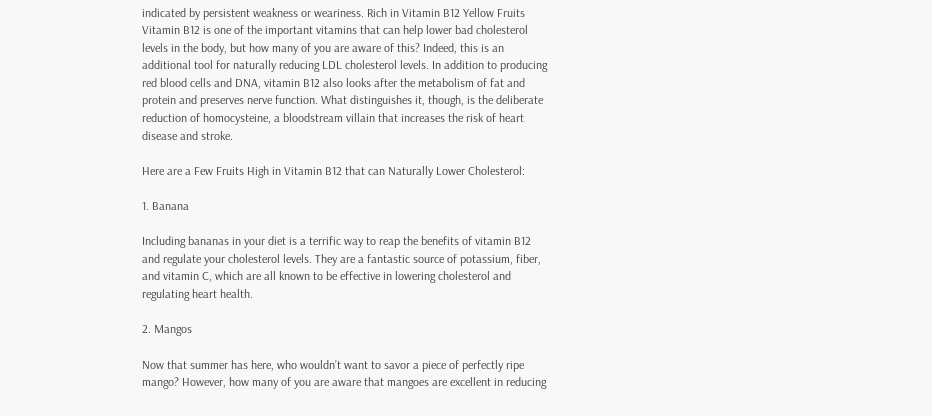indicated by persistent weakness or weariness. Rich in Vitamin B12 Yellow Fruits Vitamin B12 is one of the important vitamins that can help lower bad cholesterol levels in the body, but how many of you are aware of this? Indeed, this is an additional tool for naturally reducing LDL cholesterol levels. In addition to producing red blood cells and DNA, vitamin B12 also looks after the metabolism of fat and protein and preserves nerve function. What distinguishes it, though, is the deliberate reduction of homocysteine, a bloodstream villain that increases the risk of heart disease and stroke.

Here are a Few Fruits High in Vitamin B12 that can Naturally Lower Cholesterol:

1. Banana

Including bananas in your diet is a terrific way to reap the benefits of vitamin B12 and regulate your cholesterol levels. They are a fantastic source of potassium, fiber, and vitamin C, which are all known to be effective in lowering cholesterol and regulating heart health.

2. Mangos

Now that summer has here, who wouldn’t want to savor a piece of perfectly ripe mango? However, how many of you are aware that mangoes are excellent in reducing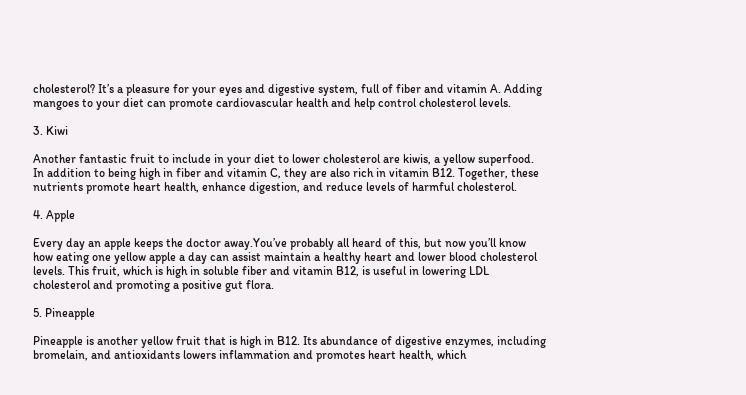cholesterol? It’s a pleasure for your eyes and digestive system, full of fiber and vitamin A. Adding mangoes to your diet can promote cardiovascular health and help control cholesterol levels.

3. Kiwi

Another fantastic fruit to include in your diet to lower cholesterol are kiwis, a yellow superfood. In addition to being high in fiber and vitamin C, they are also rich in vitamin B12. Together, these nutrients promote heart health, enhance digestion, and reduce levels of harmful cholesterol.

4. Apple

Every day an apple keeps the doctor away.You’ve probably all heard of this, but now you’ll know how eating one yellow apple a day can assist maintain a healthy heart and lower blood cholesterol levels. This fruit, which is high in soluble fiber and vitamin B12, is useful in lowering LDL cholesterol and promoting a positive gut flora.

5. Pineapple

Pineapple is another yellow fruit that is high in B12. Its abundance of digestive enzymes, including bromelain, and antioxidants lowers inflammation and promotes heart health, which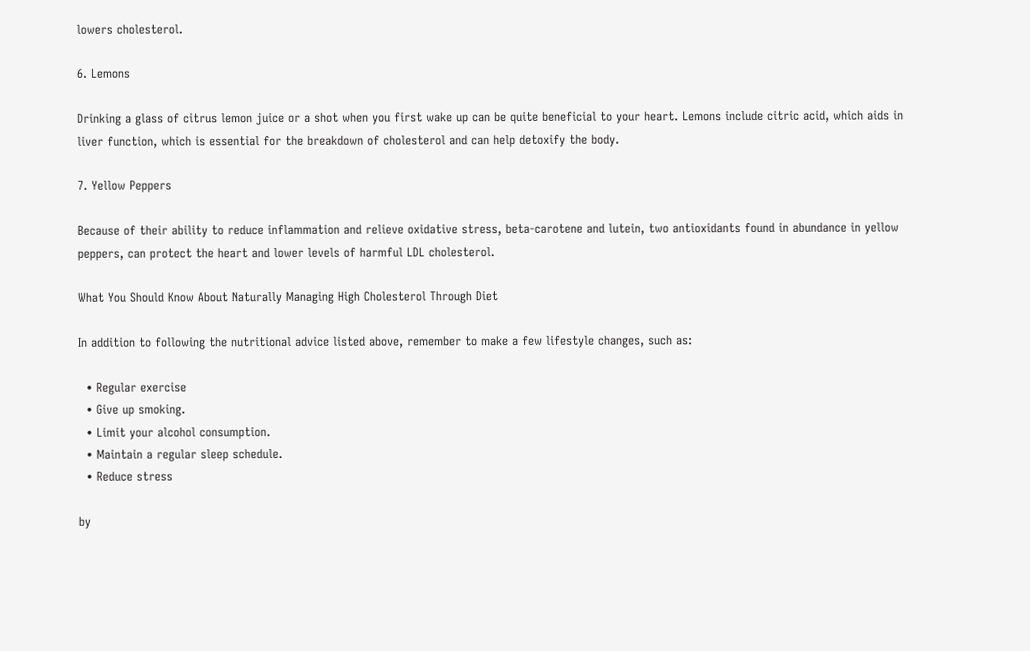lowers cholesterol.

6. Lemons

Drinking a glass of citrus lemon juice or a shot when you first wake up can be quite beneficial to your heart. Lemons include citric acid, which aids in liver function, which is essential for the breakdown of cholesterol and can help detoxify the body.

7. Yellow Peppers

Because of their ability to reduce inflammation and relieve oxidative stress, beta-carotene and lutein, two antioxidants found in abundance in yellow peppers, can protect the heart and lower levels of harmful LDL cholesterol.

What You Should Know About Naturally Managing High Cholesterol Through Diet

In addition to following the nutritional advice listed above, remember to make a few lifestyle changes, such as:

  • Regular exercise
  • Give up smoking.
  • Limit your alcohol consumption.
  • Maintain a regular sleep schedule.
  • Reduce stress

by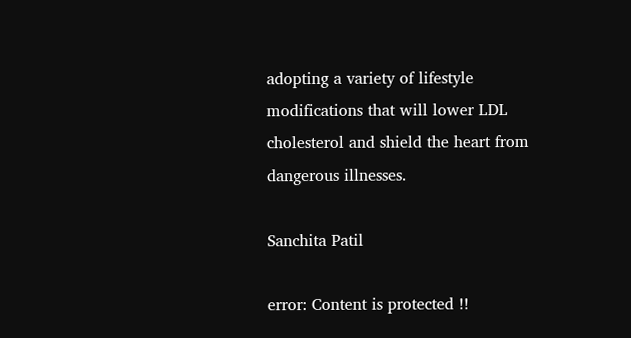adopting a variety of lifestyle modifications that will lower LDL cholesterol and shield the heart from dangerous illnesses.

Sanchita Patil

error: Content is protected !!